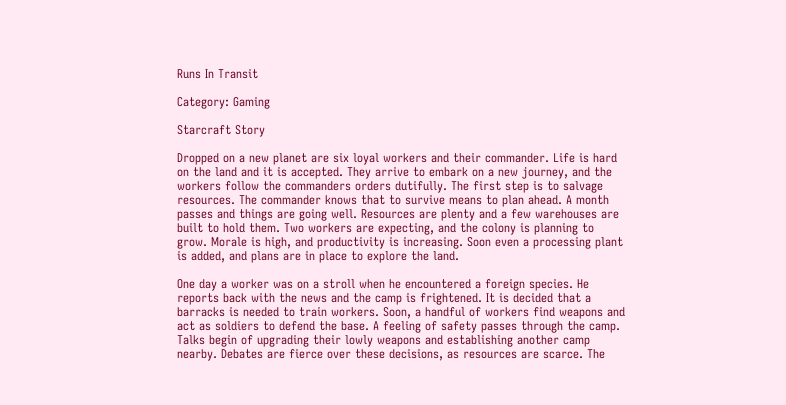Runs In Transit

Category: Gaming

Starcraft Story

Dropped on a new planet are six loyal workers and their commander. Life is hard on the land and it is accepted. They arrive to embark on a new journey, and the workers follow the commanders orders dutifully. The first step is to salvage resources. The commander knows that to survive means to plan ahead. A month passes and things are going well. Resources are plenty and a few warehouses are built to hold them. Two workers are expecting, and the colony is planning to grow. Morale is high, and productivity is increasing. Soon even a processing plant is added, and plans are in place to explore the land.

One day a worker was on a stroll when he encountered a foreign species. He reports back with the news and the camp is frightened. It is decided that a barracks is needed to train workers. Soon, a handful of workers find weapons and act as soldiers to defend the base. A feeling of safety passes through the camp. Talks begin of upgrading their lowly weapons and establishing another camp nearby. Debates are fierce over these decisions, as resources are scarce. The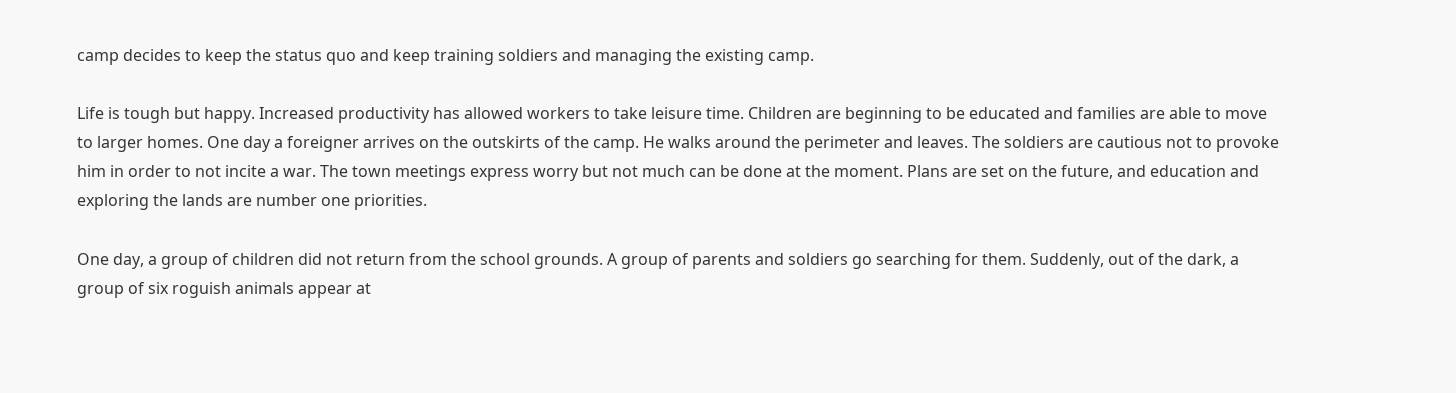camp decides to keep the status quo and keep training soldiers and managing the existing camp.

Life is tough but happy. Increased productivity has allowed workers to take leisure time. Children are beginning to be educated and families are able to move to larger homes. One day a foreigner arrives on the outskirts of the camp. He walks around the perimeter and leaves. The soldiers are cautious not to provoke him in order to not incite a war. The town meetings express worry but not much can be done at the moment. Plans are set on the future, and education and exploring the lands are number one priorities.

One day, a group of children did not return from the school grounds. A group of parents and soldiers go searching for them. Suddenly, out of the dark, a group of six roguish animals appear at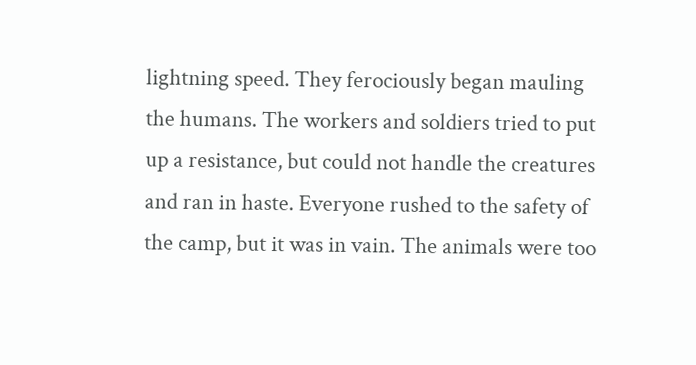lightning speed. They ferociously began mauling the humans. The workers and soldiers tried to put up a resistance, but could not handle the creatures and ran in haste. Everyone rushed to the safety of the camp, but it was in vain. The animals were too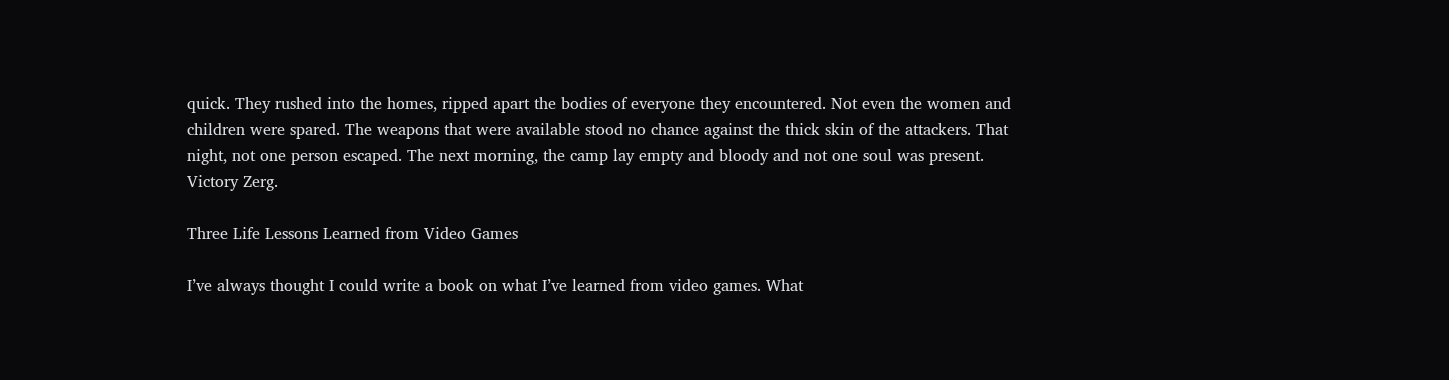quick. They rushed into the homes, ripped apart the bodies of everyone they encountered. Not even the women and children were spared. The weapons that were available stood no chance against the thick skin of the attackers. That night, not one person escaped. The next morning, the camp lay empty and bloody and not one soul was present. Victory Zerg.

Three Life Lessons Learned from Video Games

I’ve always thought I could write a book on what I’ve learned from video games. What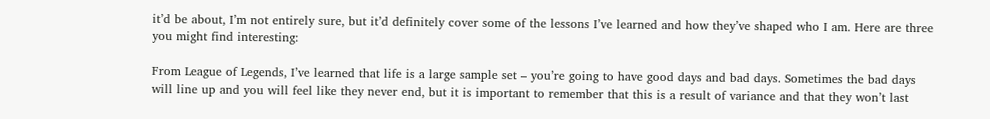it’d be about, I’m not entirely sure, but it’d definitely cover some of the lessons I’ve learned and how they’ve shaped who I am. Here are three you might find interesting:

From League of Legends, I’ve learned that life is a large sample set – you’re going to have good days and bad days. Sometimes the bad days will line up and you will feel like they never end, but it is important to remember that this is a result of variance and that they won’t last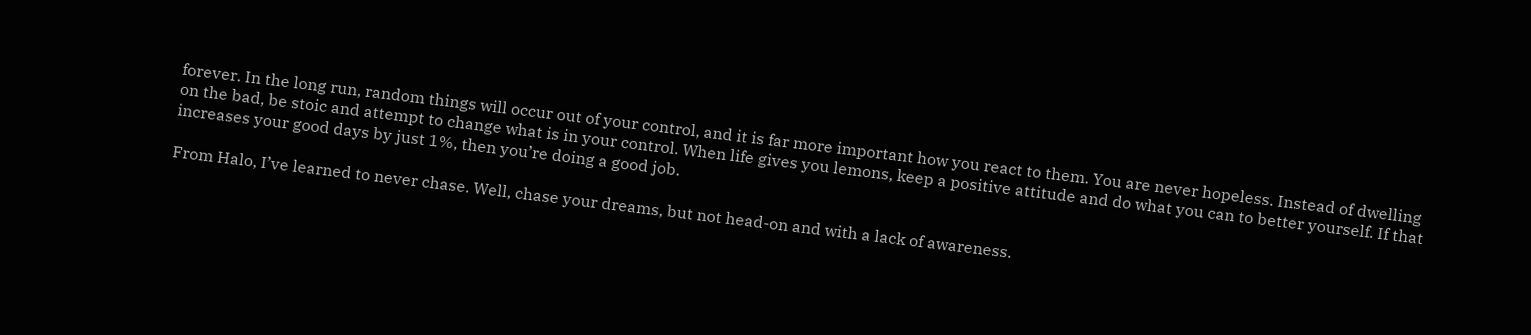forever. In the long run, random things will occur out of your control, and it is far more important how you react to them. You are never hopeless. Instead of dwelling on the bad, be stoic and attempt to change what is in your control. When life gives you lemons, keep a positive attitude and do what you can to better yourself. If that increases your good days by just 1%, then you’re doing a good job.

From Halo, I’ve learned to never chase. Well, chase your dreams, but not head-on and with a lack of awareness.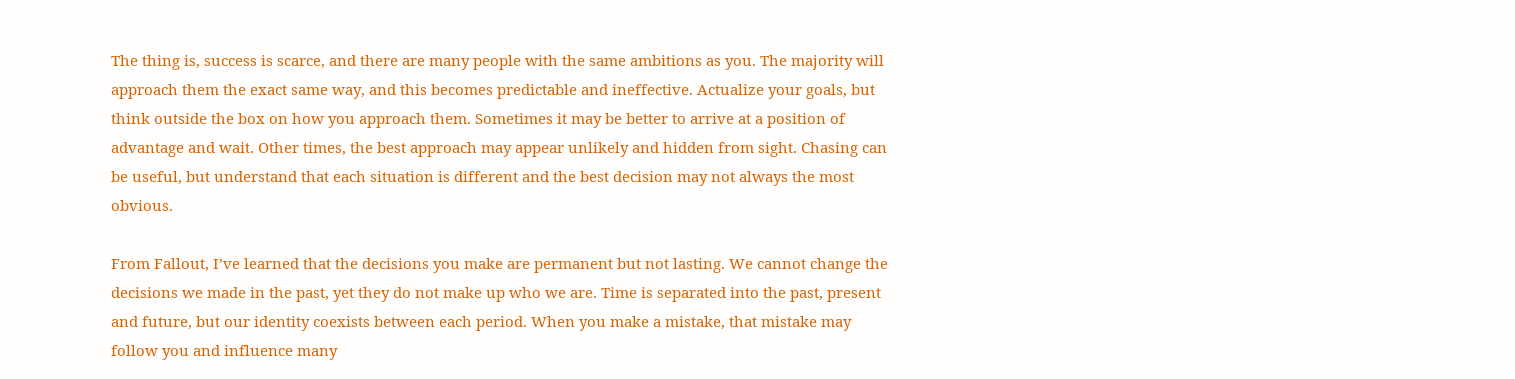The thing is, success is scarce, and there are many people with the same ambitions as you. The majority will approach them the exact same way, and this becomes predictable and ineffective. Actualize your goals, but think outside the box on how you approach them. Sometimes it may be better to arrive at a position of advantage and wait. Other times, the best approach may appear unlikely and hidden from sight. Chasing can be useful, but understand that each situation is different and the best decision may not always the most obvious.

From Fallout, I’ve learned that the decisions you make are permanent but not lasting. We cannot change the decisions we made in the past, yet they do not make up who we are. Time is separated into the past, present and future, but our identity coexists between each period. When you make a mistake, that mistake may follow you and influence many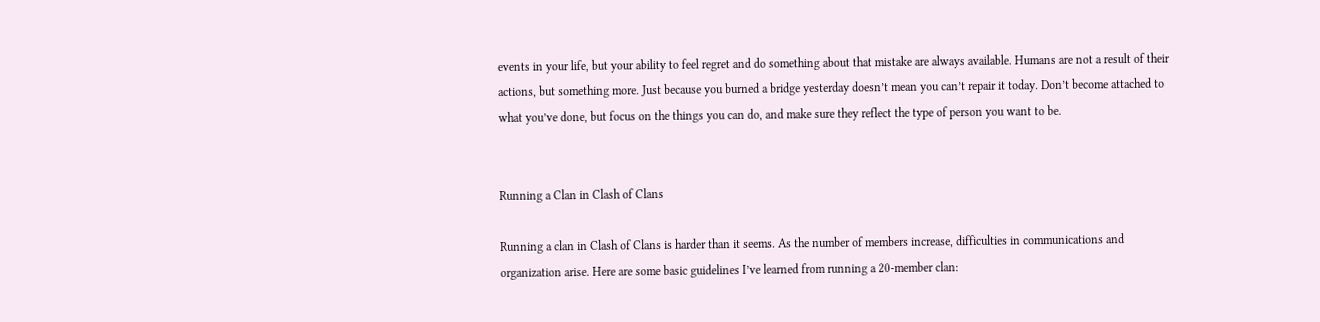events in your life, but your ability to feel regret and do something about that mistake are always available. Humans are not a result of their actions, but something more. Just because you burned a bridge yesterday doesn’t mean you can’t repair it today. Don’t become attached to what you’ve done, but focus on the things you can do, and make sure they reflect the type of person you want to be.


Running a Clan in Clash of Clans

Running a clan in Clash of Clans is harder than it seems. As the number of members increase, difficulties in communications and organization arise. Here are some basic guidelines I’ve learned from running a 20-member clan: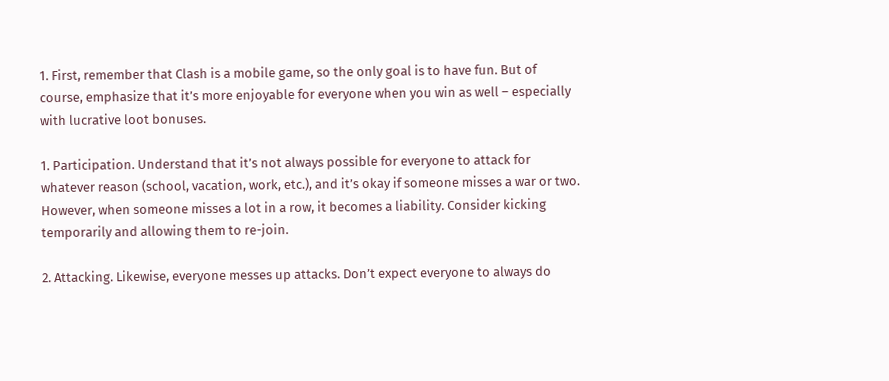1. First, remember that Clash is a mobile game, so the only goal is to have fun. But of course, emphasize that it’s more enjoyable for everyone when you win as well – especially with lucrative loot bonuses.

1. Participation. Understand that it’s not always possible for everyone to attack for whatever reason (school, vacation, work, etc.), and it’s okay if someone misses a war or two. However, when someone misses a lot in a row, it becomes a liability. Consider kicking temporarily and allowing them to re-join.

2. Attacking. Likewise, everyone messes up attacks. Don’t expect everyone to always do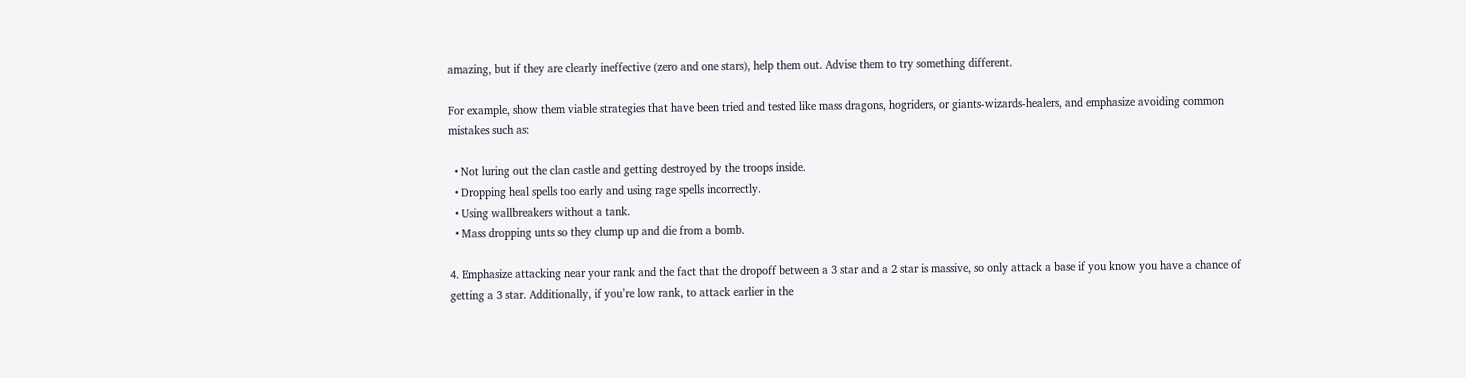amazing, but if they are clearly ineffective (zero and one stars), help them out. Advise them to try something different.

For example, show them viable strategies that have been tried and tested like mass dragons, hogriders, or giants-wizards-healers, and emphasize avoiding common mistakes such as:

  • Not luring out the clan castle and getting destroyed by the troops inside.
  • Dropping heal spells too early and using rage spells incorrectly.
  • Using wallbreakers without a tank.
  • Mass dropping unts so they clump up and die from a bomb.

4. Emphasize attacking near your rank and the fact that the dropoff between a 3 star and a 2 star is massive, so only attack a base if you know you have a chance of getting a 3 star. Additionally, if you’re low rank, to attack earlier in the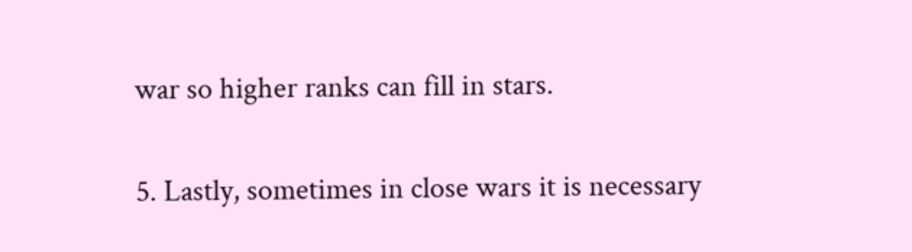war so higher ranks can fill in stars.

5. Lastly, sometimes in close wars it is necessary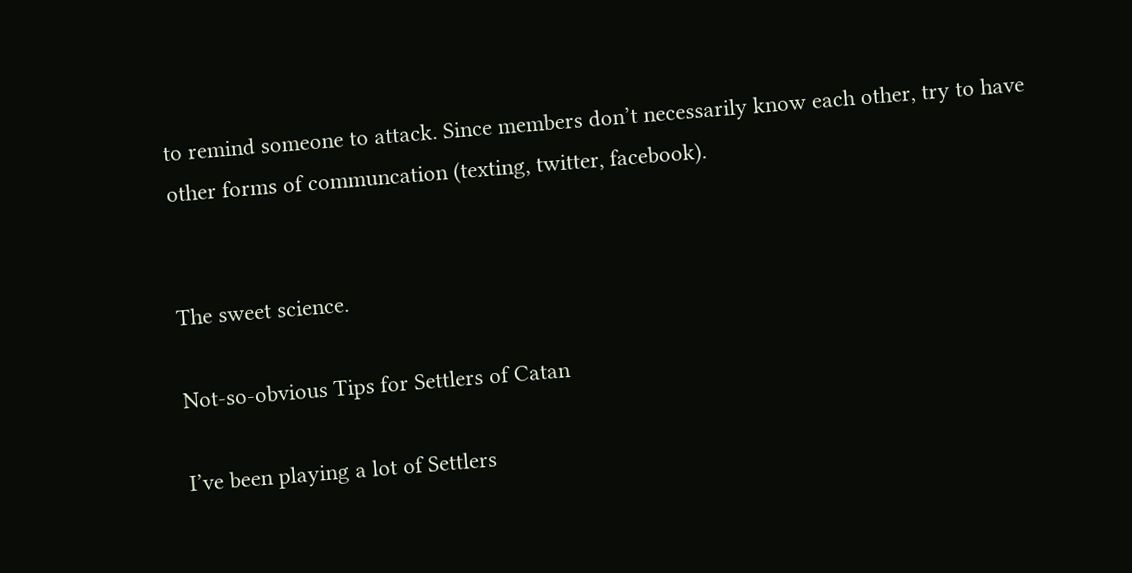to remind someone to attack. Since members don’t necessarily know each other, try to have other forms of communcation (texting, twitter, facebook).


The sweet science.

Not-so-obvious Tips for Settlers of Catan

I’ve been playing a lot of Settlers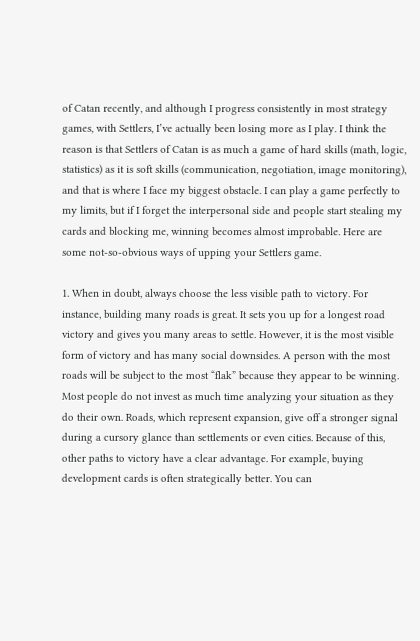of Catan recently, and although I progress consistently in most strategy games, with Settlers, I’ve actually been losing more as I play. I think the reason is that Settlers of Catan is as much a game of hard skills (math, logic, statistics) as it is soft skills (communication, negotiation, image monitoring), and that is where I face my biggest obstacle. I can play a game perfectly to my limits, but if I forget the interpersonal side and people start stealing my cards and blocking me, winning becomes almost improbable. Here are some not-so-obvious ways of upping your Settlers game.

1. When in doubt, always choose the less visible path to victory. For instance, building many roads is great. It sets you up for a longest road victory and gives you many areas to settle. However, it is the most visible form of victory and has many social downsides. A person with the most roads will be subject to the most “flak” because they appear to be winning. Most people do not invest as much time analyzing your situation as they do their own. Roads, which represent expansion, give off a stronger signal during a cursory glance than settlements or even cities. Because of this, other paths to victory have a clear advantage. For example, buying development cards is often strategically better. You can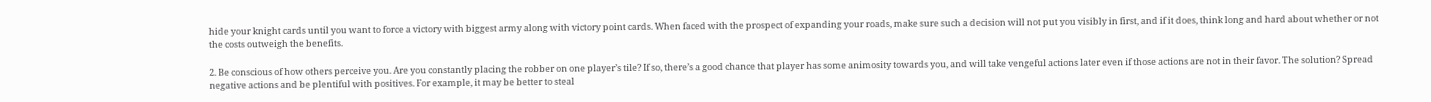hide your knight cards until you want to force a victory with biggest army along with victory point cards. When faced with the prospect of expanding your roads, make sure such a decision will not put you visibly in first, and if it does, think long and hard about whether or not the costs outweigh the benefits.

2. Be conscious of how others perceive you. Are you constantly placing the robber on one player’s tile? If so, there’s a good chance that player has some animosity towards you, and will take vengeful actions later even if those actions are not in their favor. The solution? Spread negative actions and be plentiful with positives. For example, it may be better to steal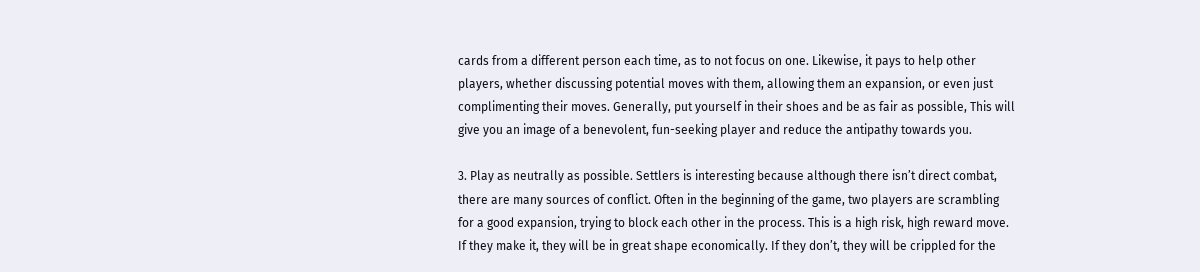cards from a different person each time, as to not focus on one. Likewise, it pays to help other players, whether discussing potential moves with them, allowing them an expansion, or even just complimenting their moves. Generally, put yourself in their shoes and be as fair as possible, This will give you an image of a benevolent, fun-seeking player and reduce the antipathy towards you.

3. Play as neutrally as possible. Settlers is interesting because although there isn’t direct combat, there are many sources of conflict. Often in the beginning of the game, two players are scrambling for a good expansion, trying to block each other in the process. This is a high risk, high reward move. If they make it, they will be in great shape economically. If they don’t, they will be crippled for the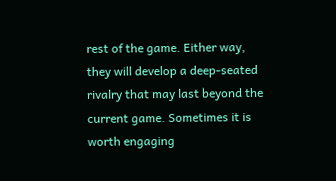rest of the game. Either way, they will develop a deep-seated rivalry that may last beyond the current game. Sometimes it is worth engaging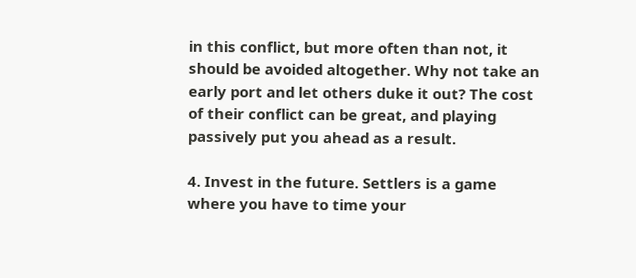in this conflict, but more often than not, it should be avoided altogether. Why not take an early port and let others duke it out? The cost of their conflict can be great, and playing passively put you ahead as a result.

4. Invest in the future. Settlers is a game where you have to time your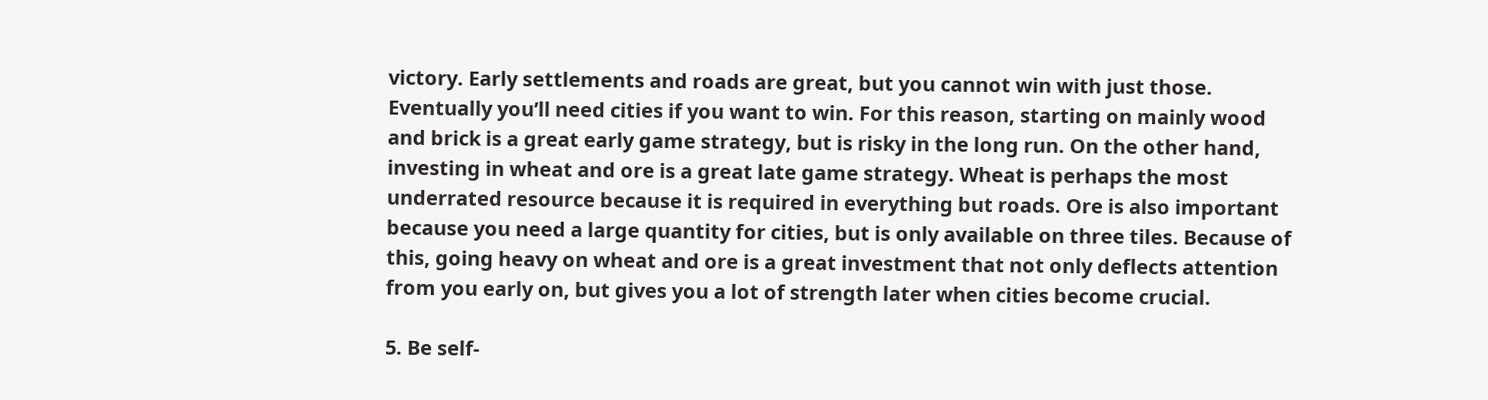victory. Early settlements and roads are great, but you cannot win with just those. Eventually you’ll need cities if you want to win. For this reason, starting on mainly wood and brick is a great early game strategy, but is risky in the long run. On the other hand, investing in wheat and ore is a great late game strategy. Wheat is perhaps the most underrated resource because it is required in everything but roads. Ore is also important because you need a large quantity for cities, but is only available on three tiles. Because of this, going heavy on wheat and ore is a great investment that not only deflects attention from you early on, but gives you a lot of strength later when cities become crucial.

5. Be self-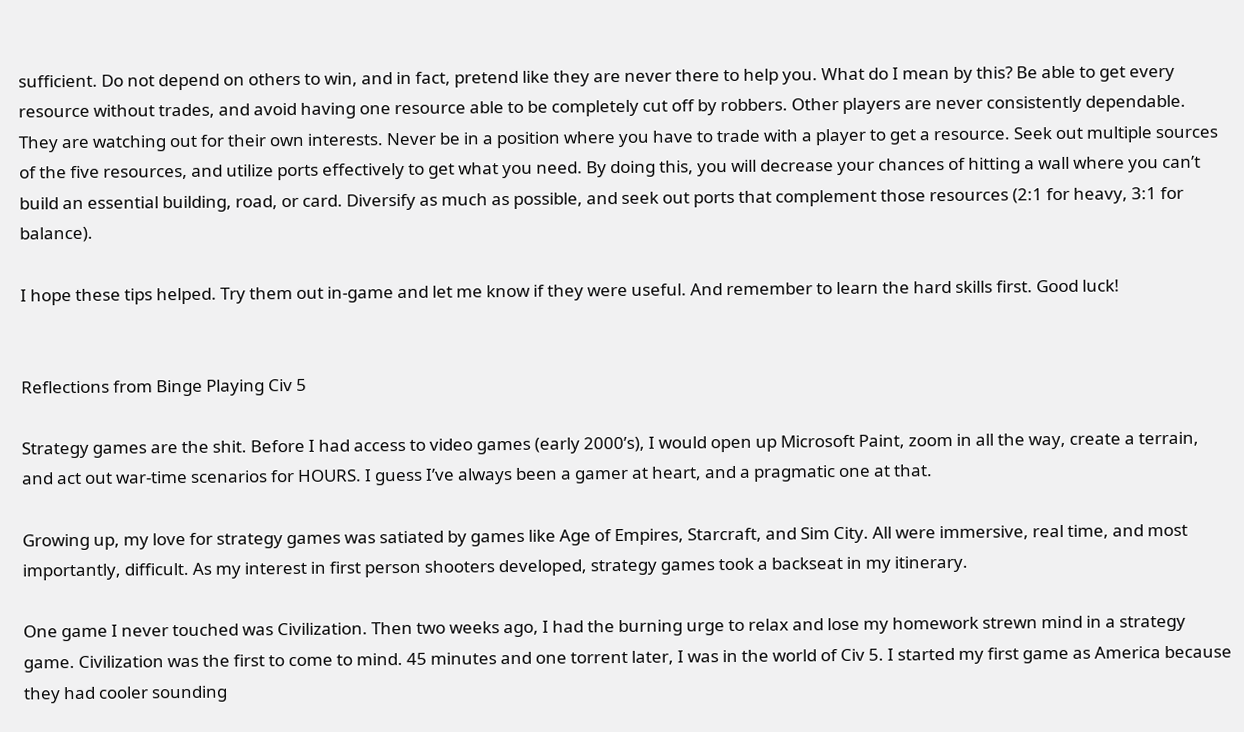sufficient. Do not depend on others to win, and in fact, pretend like they are never there to help you. What do I mean by this? Be able to get every resource without trades, and avoid having one resource able to be completely cut off by robbers. Other players are never consistently dependable. They are watching out for their own interests. Never be in a position where you have to trade with a player to get a resource. Seek out multiple sources of the five resources, and utilize ports effectively to get what you need. By doing this, you will decrease your chances of hitting a wall where you can’t build an essential building, road, or card. Diversify as much as possible, and seek out ports that complement those resources (2:1 for heavy, 3:1 for balance).

I hope these tips helped. Try them out in-game and let me know if they were useful. And remember to learn the hard skills first. Good luck!


Reflections from Binge Playing Civ 5

Strategy games are the shit. Before I had access to video games (early 2000’s), I would open up Microsoft Paint, zoom in all the way, create a terrain, and act out war-time scenarios for HOURS. I guess I’ve always been a gamer at heart, and a pragmatic one at that.

Growing up, my love for strategy games was satiated by games like Age of Empires, Starcraft, and Sim City. All were immersive, real time, and most importantly, difficult. As my interest in first person shooters developed, strategy games took a backseat in my itinerary.

One game I never touched was Civilization. Then two weeks ago, I had the burning urge to relax and lose my homework strewn mind in a strategy game. Civilization was the first to come to mind. 45 minutes and one torrent later, I was in the world of Civ 5. I started my first game as America because they had cooler sounding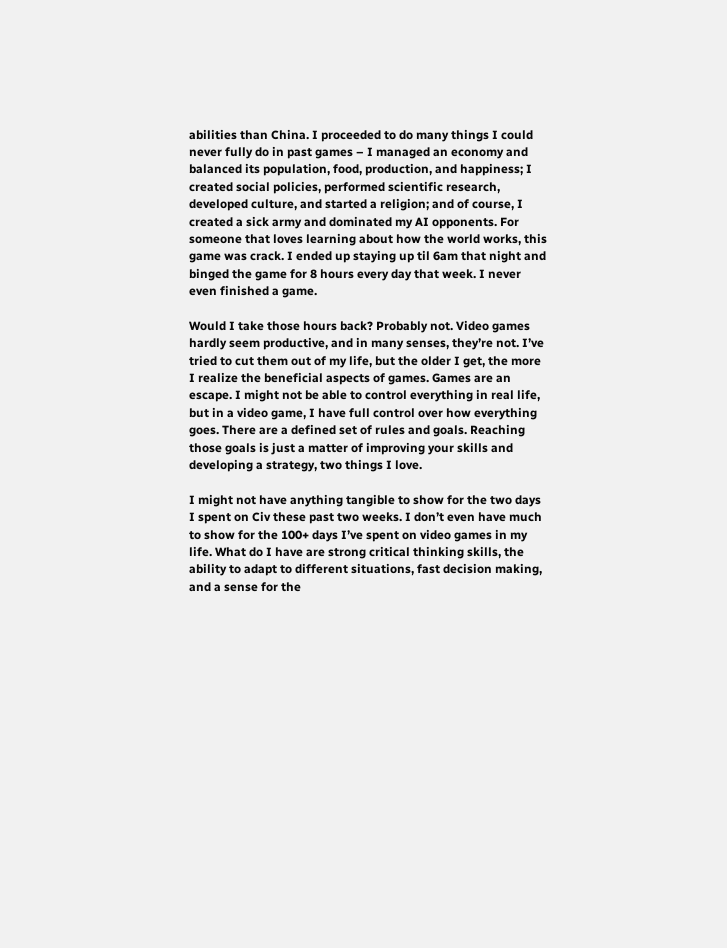abilities than China. I proceeded to do many things I could never fully do in past games – I managed an economy and balanced its population, food, production, and happiness; I created social policies, performed scientific research, developed culture, and started a religion; and of course, I created a sick army and dominated my AI opponents. For someone that loves learning about how the world works, this game was crack. I ended up staying up til 6am that night and binged the game for 8 hours every day that week. I never even finished a game.

Would I take those hours back? Probably not. Video games hardly seem productive, and in many senses, they’re not. I’ve tried to cut them out of my life, but the older I get, the more I realize the beneficial aspects of games. Games are an escape. I might not be able to control everything in real life, but in a video game, I have full control over how everything goes. There are a defined set of rules and goals. Reaching those goals is just a matter of improving your skills and developing a strategy, two things I love.

I might not have anything tangible to show for the two days I spent on Civ these past two weeks. I don’t even have much to show for the 100+ days I’ve spent on video games in my life. What do I have are strong critical thinking skills, the ability to adapt to different situations, fast decision making, and a sense for the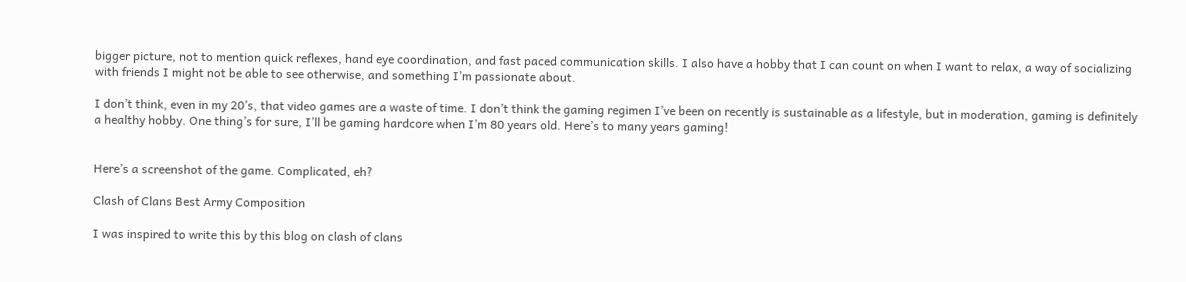bigger picture, not to mention quick reflexes, hand eye coordination, and fast paced communication skills. I also have a hobby that I can count on when I want to relax, a way of socializing with friends I might not be able to see otherwise, and something I’m passionate about.

I don’t think, even in my 20’s, that video games are a waste of time. I don’t think the gaming regimen I’ve been on recently is sustainable as a lifestyle, but in moderation, gaming is definitely a healthy hobby. One thing’s for sure, I’ll be gaming hardcore when I’m 80 years old. Here’s to many years gaming!


Here’s a screenshot of the game. Complicated, eh?

Clash of Clans Best Army Composition

I was inspired to write this by this blog on clash of clans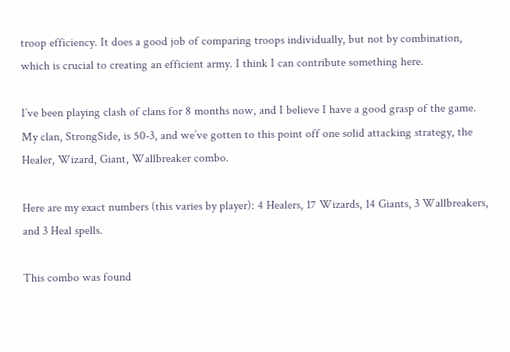troop efficiency. It does a good job of comparing troops individually, but not by combination, which is crucial to creating an efficient army. I think I can contribute something here.

I’ve been playing clash of clans for 8 months now, and I believe I have a good grasp of the game. My clan, StrongSide, is 50-3, and we’ve gotten to this point off one solid attacking strategy, the Healer, Wizard, Giant, Wallbreaker combo.

Here are my exact numbers (this varies by player): 4 Healers, 17 Wizards, 14 Giants, 3 Wallbreakers, and 3 Heal spells.

This combo was found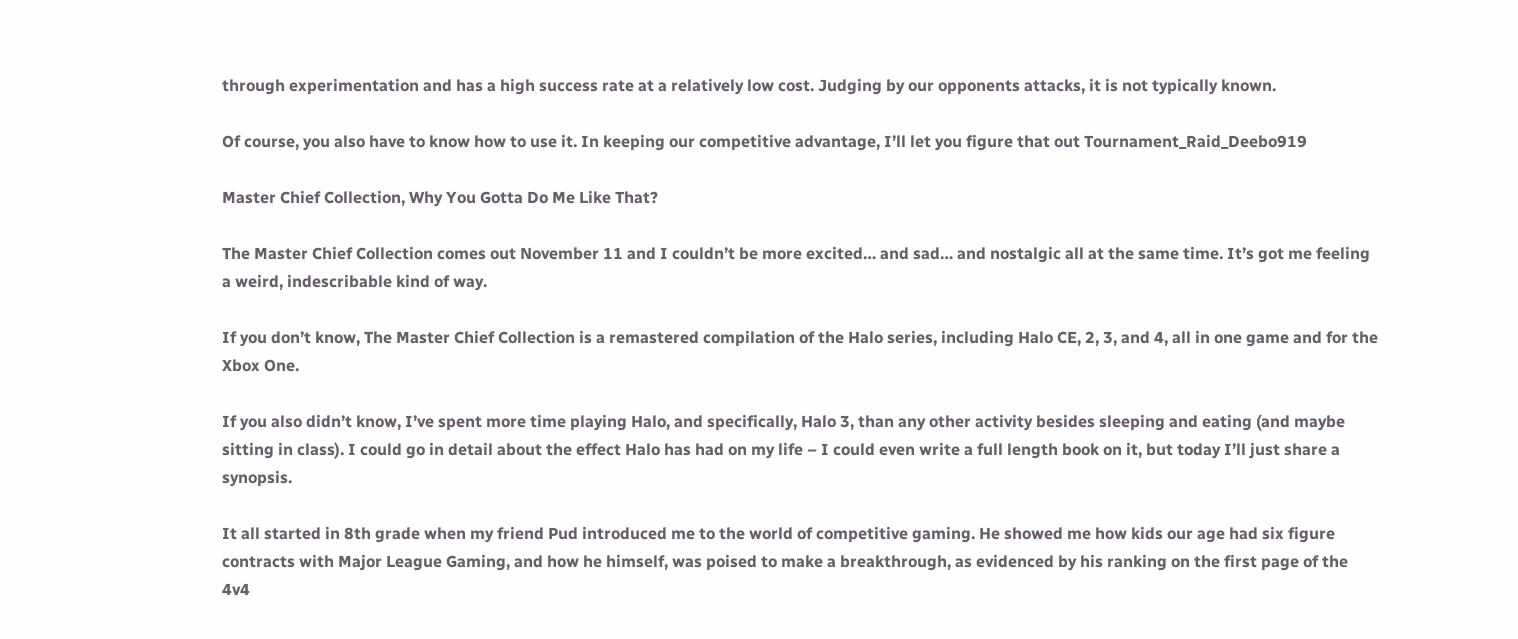through experimentation and has a high success rate at a relatively low cost. Judging by our opponents attacks, it is not typically known.

Of course, you also have to know how to use it. In keeping our competitive advantage, I’ll let you figure that out Tournament_Raid_Deebo919

Master Chief Collection, Why You Gotta Do Me Like That?

The Master Chief Collection comes out November 11 and I couldn’t be more excited… and sad… and nostalgic all at the same time. It’s got me feeling a weird, indescribable kind of way.

If you don’t know, The Master Chief Collection is a remastered compilation of the Halo series, including Halo CE, 2, 3, and 4, all in one game and for the Xbox One.

If you also didn’t know, I’ve spent more time playing Halo, and specifically, Halo 3, than any other activity besides sleeping and eating (and maybe sitting in class). I could go in detail about the effect Halo has had on my life – I could even write a full length book on it, but today I’ll just share a synopsis.

It all started in 8th grade when my friend Pud introduced me to the world of competitive gaming. He showed me how kids our age had six figure contracts with Major League Gaming, and how he himself, was poised to make a breakthrough, as evidenced by his ranking on the first page of the 4v4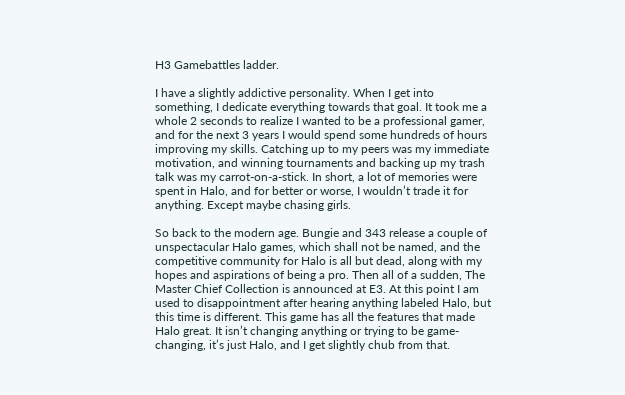H3 Gamebattles ladder.

I have a slightly addictive personality. When I get into something, I dedicate everything towards that goal. It took me a whole 2 seconds to realize I wanted to be a professional gamer, and for the next 3 years I would spend some hundreds of hours improving my skills. Catching up to my peers was my immediate motivation, and winning tournaments and backing up my trash talk was my carrot-on-a-stick. In short, a lot of memories were spent in Halo, and for better or worse, I wouldn’t trade it for anything. Except maybe chasing girls.

So back to the modern age. Bungie and 343 release a couple of unspectacular Halo games, which shall not be named, and the competitive community for Halo is all but dead, along with my hopes and aspirations of being a pro. Then all of a sudden, The Master Chief Collection is announced at E3. At this point I am used to disappointment after hearing anything labeled Halo, but this time is different. This game has all the features that made Halo great. It isn’t changing anything or trying to be game-changing, it’s just Halo, and I get slightly chub from that.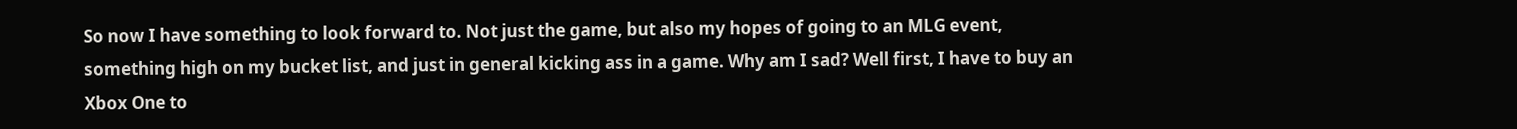So now I have something to look forward to. Not just the game, but also my hopes of going to an MLG event, something high on my bucket list, and just in general kicking ass in a game. Why am I sad? Well first, I have to buy an Xbox One to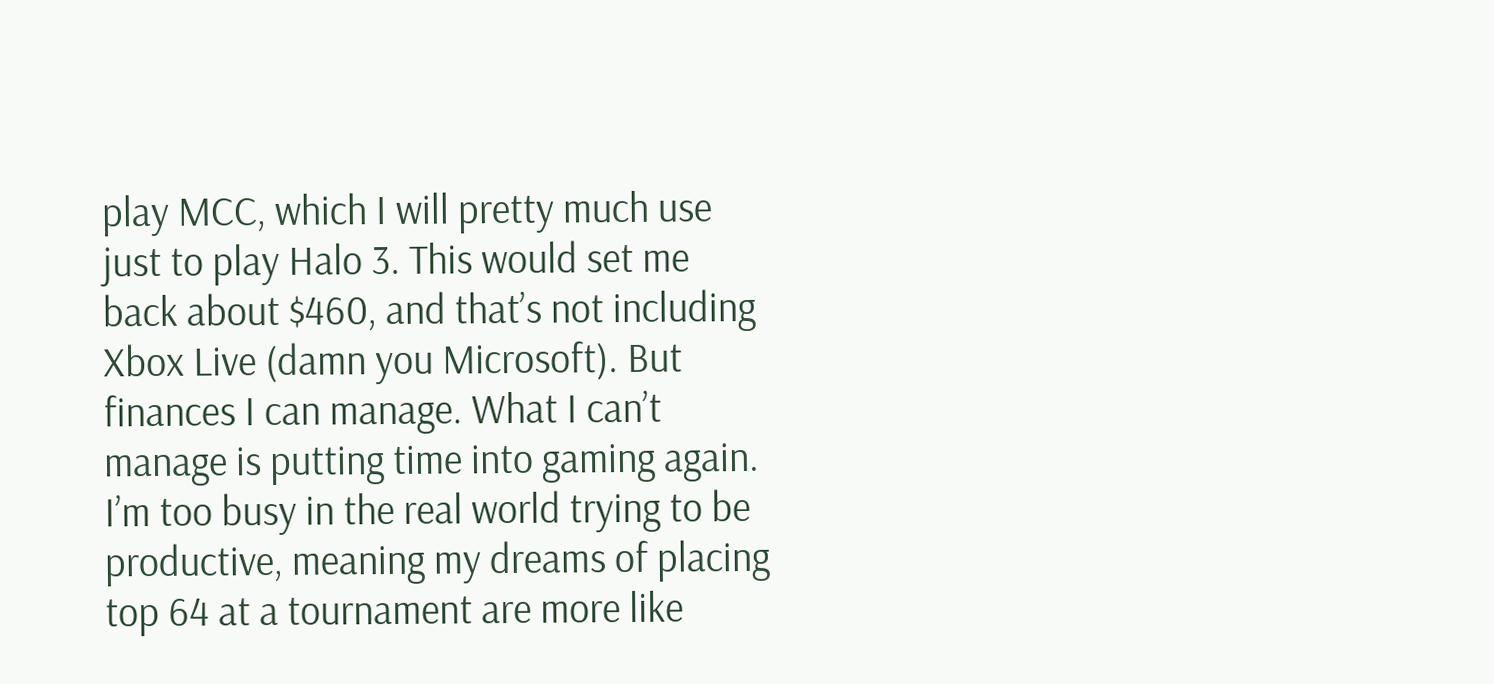play MCC, which I will pretty much use just to play Halo 3. This would set me back about $460, and that’s not including Xbox Live (damn you Microsoft). But finances I can manage. What I can’t manage is putting time into gaming again. I’m too busy in the real world trying to be productive, meaning my dreams of placing top 64 at a tournament are more like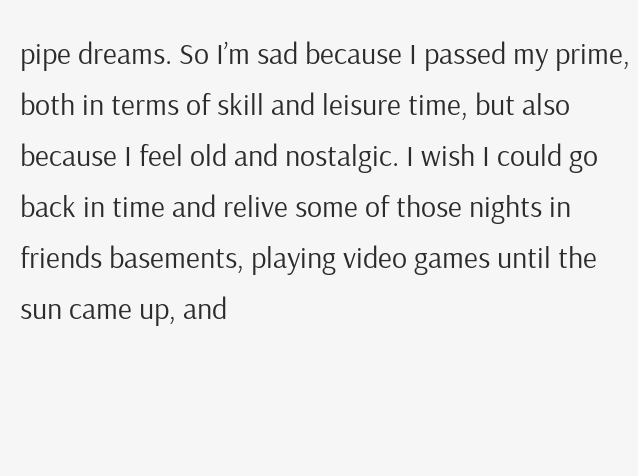pipe dreams. So I’m sad because I passed my prime, both in terms of skill and leisure time, but also because I feel old and nostalgic. I wish I could go back in time and relive some of those nights in friends basements, playing video games until the sun came up, and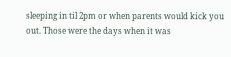sleeping in til 2pm or when parents would kick you out. Those were the days when it was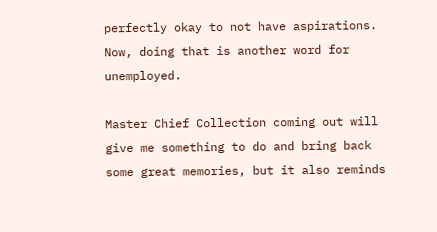perfectly okay to not have aspirations. Now, doing that is another word for unemployed.

Master Chief Collection coming out will give me something to do and bring back some great memories, but it also reminds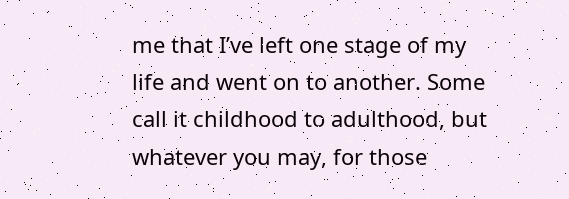me that I’ve left one stage of my life and went on to another. Some call it childhood to adulthood, but whatever you may, for those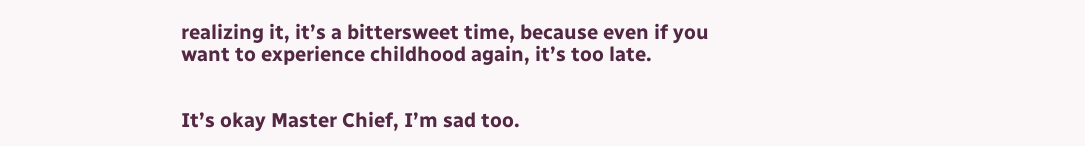realizing it, it’s a bittersweet time, because even if you want to experience childhood again, it’s too late.


It’s okay Master Chief, I’m sad too.